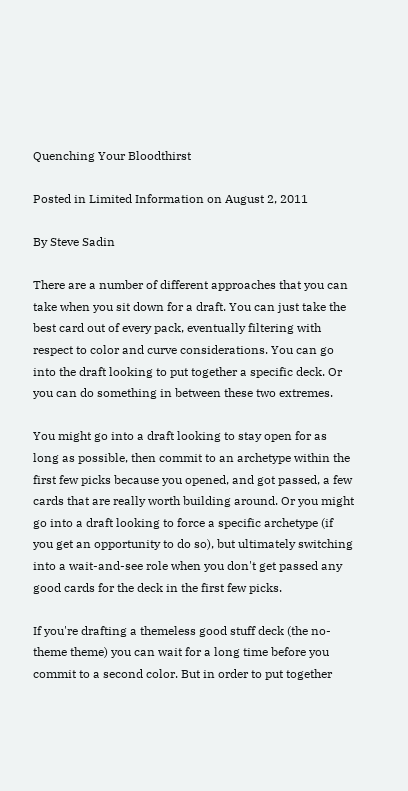Quenching Your Bloodthirst

Posted in Limited Information on August 2, 2011

By Steve Sadin

There are a number of different approaches that you can take when you sit down for a draft. You can just take the best card out of every pack, eventually filtering with respect to color and curve considerations. You can go into the draft looking to put together a specific deck. Or you can do something in between these two extremes.

You might go into a draft looking to stay open for as long as possible, then commit to an archetype within the first few picks because you opened, and got passed, a few cards that are really worth building around. Or you might go into a draft looking to force a specific archetype (if you get an opportunity to do so), but ultimately switching into a wait-and-see role when you don't get passed any good cards for the deck in the first few picks.

If you're drafting a themeless good stuff deck (the no-theme theme) you can wait for a long time before you commit to a second color. But in order to put together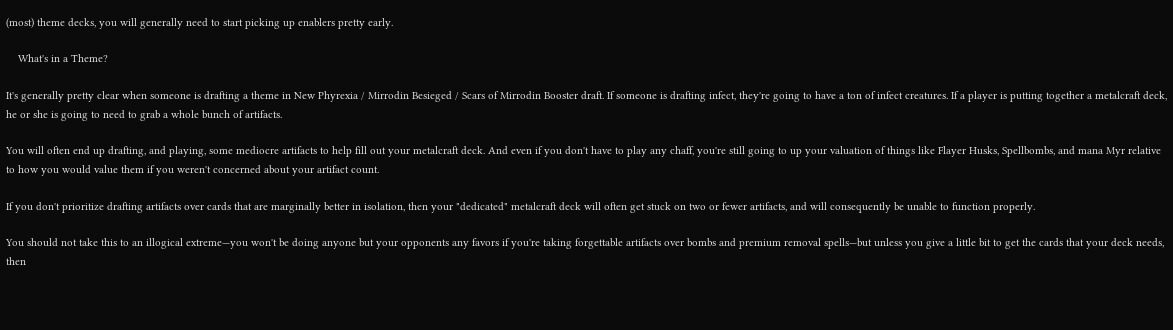(most) theme decks, you will generally need to start picking up enablers pretty early.

    What's in a Theme?

It's generally pretty clear when someone is drafting a theme in New Phyrexia / Mirrodin Besieged / Scars of Mirrodin Booster draft. If someone is drafting infect, they're going to have a ton of infect creatures. If a player is putting together a metalcraft deck, he or she is going to need to grab a whole bunch of artifacts.

You will often end up drafting, and playing, some mediocre artifacts to help fill out your metalcraft deck. And even if you don't have to play any chaff, you're still going to up your valuation of things like Flayer Husks, Spellbombs, and mana Myr relative to how you would value them if you weren't concerned about your artifact count.

If you don't prioritize drafting artifacts over cards that are marginally better in isolation, then your "dedicated" metalcraft deck will often get stuck on two or fewer artifacts, and will consequently be unable to function properly.

You should not take this to an illogical extreme—you won't be doing anyone but your opponents any favors if you're taking forgettable artifacts over bombs and premium removal spells—but unless you give a little bit to get the cards that your deck needs, then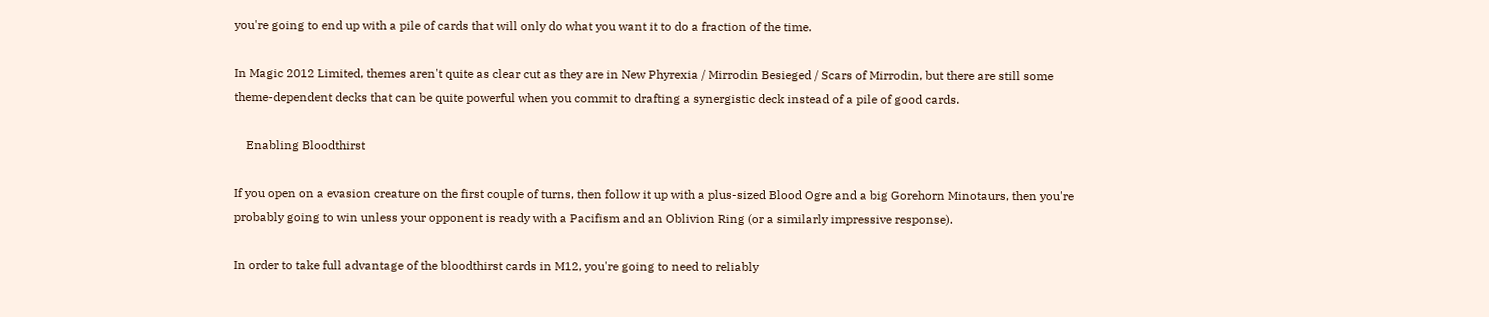you're going to end up with a pile of cards that will only do what you want it to do a fraction of the time.

In Magic 2012 Limited, themes aren't quite as clear cut as they are in New Phyrexia / Mirrodin Besieged / Scars of Mirrodin, but there are still some theme-dependent decks that can be quite powerful when you commit to drafting a synergistic deck instead of a pile of good cards.

    Enabling Bloodthirst

If you open on a evasion creature on the first couple of turns, then follow it up with a plus-sized Blood Ogre and a big Gorehorn Minotaurs, then you're probably going to win unless your opponent is ready with a Pacifism and an Oblivion Ring (or a similarly impressive response).

In order to take full advantage of the bloodthirst cards in M12, you're going to need to reliably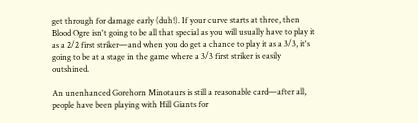get through for damage early (duh!). If your curve starts at three, then Blood Ogre isn't going to be all that special as you will usually have to play it as a 2/2 first striker—and when you do get a chance to play it as a 3/3, it's going to be at a stage in the game where a 3/3 first striker is easily outshined.

An unenhanced Gorehorn Minotaurs is still a reasonable card—after all, people have been playing with Hill Giants for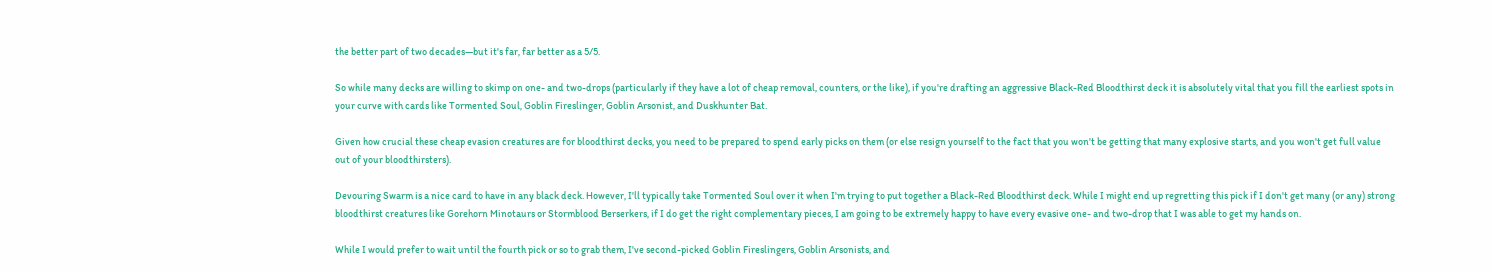the better part of two decades—but it's far, far better as a 5/5.

So while many decks are willing to skimp on one- and two-drops (particularly if they have a lot of cheap removal, counters, or the like), if you're drafting an aggressive Black-Red Bloodthirst deck it is absolutely vital that you fill the earliest spots in your curve with cards like Tormented Soul, Goblin Fireslinger, Goblin Arsonist, and Duskhunter Bat.

Given how crucial these cheap evasion creatures are for bloodthirst decks, you need to be prepared to spend early picks on them (or else resign yourself to the fact that you won't be getting that many explosive starts, and you won't get full value out of your bloodthirsters).

Devouring Swarm is a nice card to have in any black deck. However, I'll typically take Tormented Soul over it when I'm trying to put together a Black-Red Bloodthirst deck. While I might end up regretting this pick if I don't get many (or any) strong bloodthirst creatures like Gorehorn Minotaurs or Stormblood Berserkers, if I do get the right complementary pieces, I am going to be extremely happy to have every evasive one- and two-drop that I was able to get my hands on.

While I would prefer to wait until the fourth pick or so to grab them, I've second-picked Goblin Fireslingers, Goblin Arsonists, and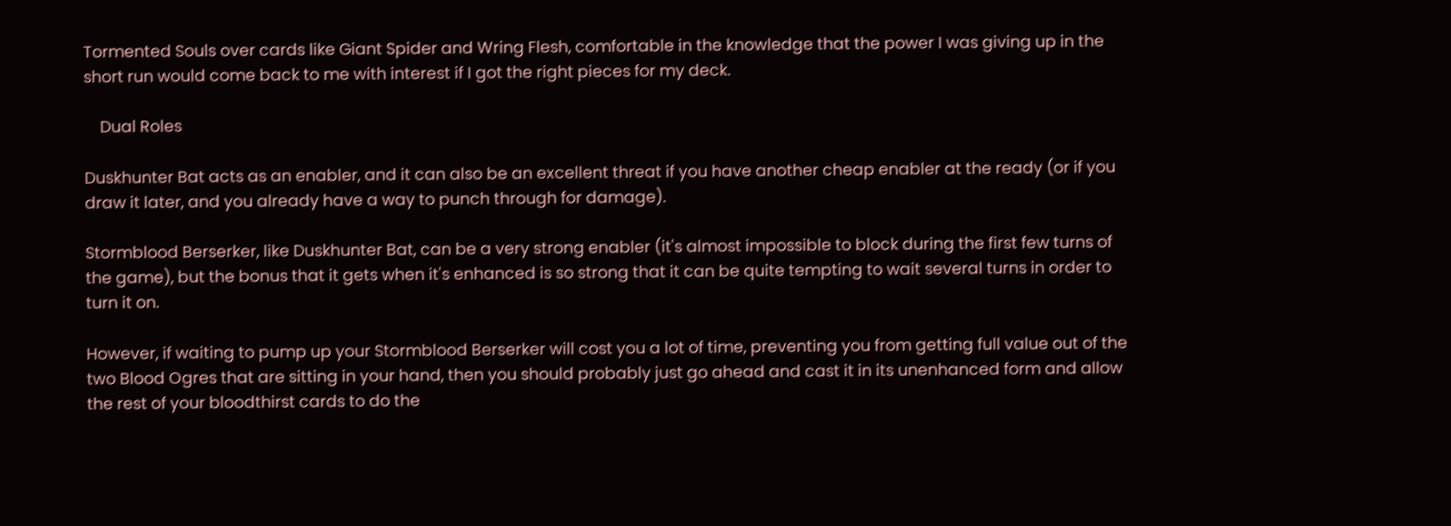Tormented Souls over cards like Giant Spider and Wring Flesh, comfortable in the knowledge that the power I was giving up in the short run would come back to me with interest if I got the right pieces for my deck.

    Dual Roles

Duskhunter Bat acts as an enabler, and it can also be an excellent threat if you have another cheap enabler at the ready (or if you draw it later, and you already have a way to punch through for damage).

Stormblood Berserker, like Duskhunter Bat, can be a very strong enabler (it's almost impossible to block during the first few turns of the game), but the bonus that it gets when it's enhanced is so strong that it can be quite tempting to wait several turns in order to turn it on.

However, if waiting to pump up your Stormblood Berserker will cost you a lot of time, preventing you from getting full value out of the two Blood Ogres that are sitting in your hand, then you should probably just go ahead and cast it in its unenhanced form and allow the rest of your bloodthirst cards to do the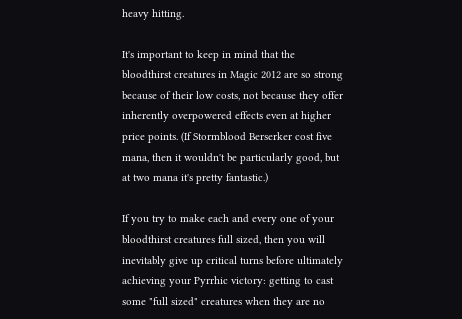heavy hitting.

It's important to keep in mind that the bloodthirst creatures in Magic 2012 are so strong because of their low costs, not because they offer inherently overpowered effects even at higher price points. (If Stormblood Berserker cost five mana, then it wouldn't be particularly good, but at two mana it's pretty fantastic.)

If you try to make each and every one of your bloodthirst creatures full sized, then you will inevitably give up critical turns before ultimately achieving your Pyrrhic victory: getting to cast some "full sized" creatures when they are no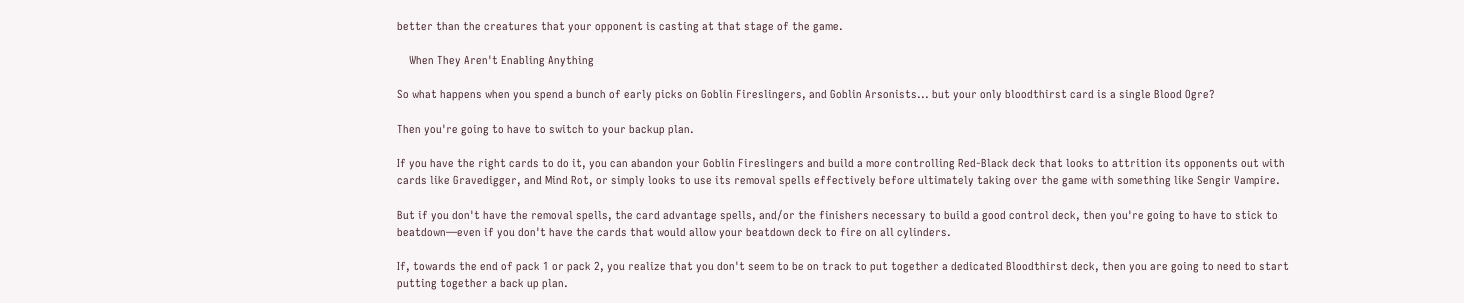better than the creatures that your opponent is casting at that stage of the game.

    When They Aren't Enabling Anything

So what happens when you spend a bunch of early picks on Goblin Fireslingers, and Goblin Arsonists... but your only bloodthirst card is a single Blood Ogre?

Then you're going to have to switch to your backup plan.

If you have the right cards to do it, you can abandon your Goblin Fireslingers and build a more controlling Red-Black deck that looks to attrition its opponents out with cards like Gravedigger, and Mind Rot, or simply looks to use its removal spells effectively before ultimately taking over the game with something like Sengir Vampire.

But if you don't have the removal spells, the card advantage spells, and/or the finishers necessary to build a good control deck, then you're going to have to stick to beatdown—even if you don't have the cards that would allow your beatdown deck to fire on all cylinders.

If, towards the end of pack 1 or pack 2, you realize that you don't seem to be on track to put together a dedicated Bloodthirst deck, then you are going to need to start putting together a back up plan.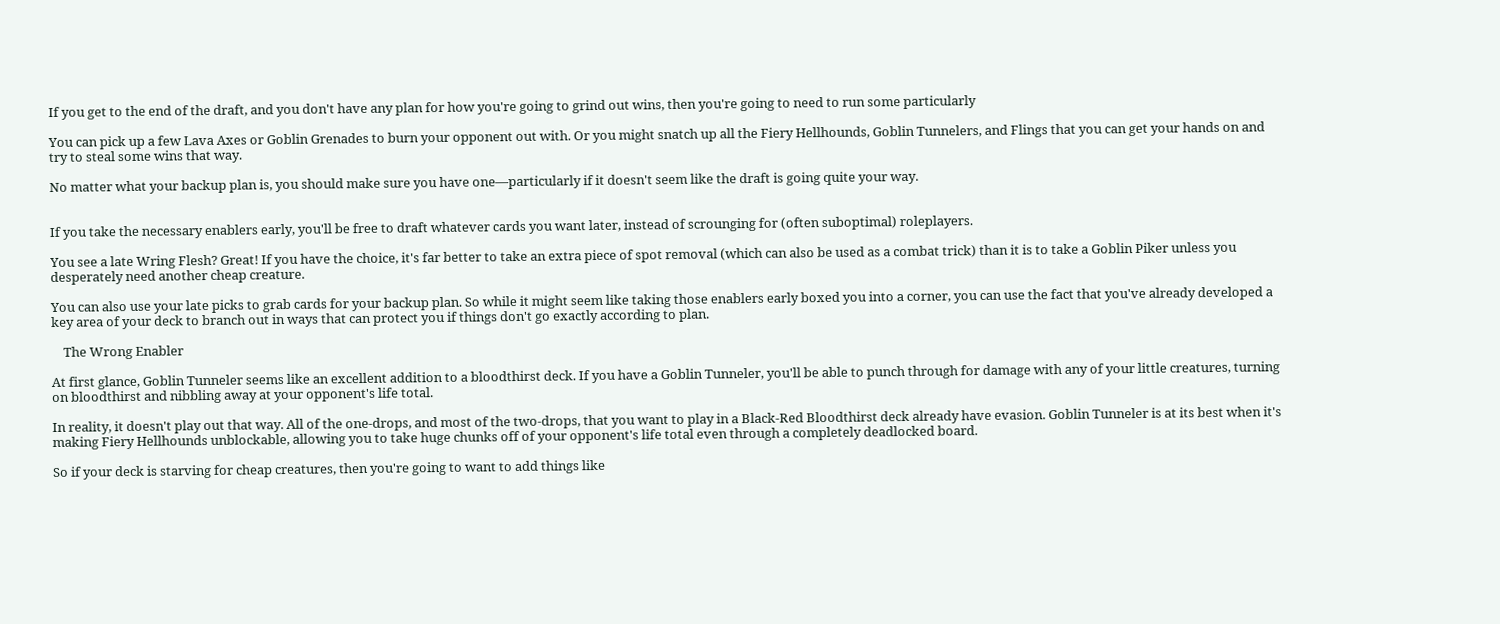If you get to the end of the draft, and you don't have any plan for how you're going to grind out wins, then you're going to need to run some particularly

You can pick up a few Lava Axes or Goblin Grenades to burn your opponent out with. Or you might snatch up all the Fiery Hellhounds, Goblin Tunnelers, and Flings that you can get your hands on and try to steal some wins that way.

No matter what your backup plan is, you should make sure you have one—particularly if it doesn't seem like the draft is going quite your way.


If you take the necessary enablers early, you'll be free to draft whatever cards you want later, instead of scrounging for (often suboptimal) roleplayers.

You see a late Wring Flesh? Great! If you have the choice, it's far better to take an extra piece of spot removal (which can also be used as a combat trick) than it is to take a Goblin Piker unless you desperately need another cheap creature.

You can also use your late picks to grab cards for your backup plan. So while it might seem like taking those enablers early boxed you into a corner, you can use the fact that you've already developed a key area of your deck to branch out in ways that can protect you if things don't go exactly according to plan.

    The Wrong Enabler

At first glance, Goblin Tunneler seems like an excellent addition to a bloodthirst deck. If you have a Goblin Tunneler, you'll be able to punch through for damage with any of your little creatures, turning on bloodthirst and nibbling away at your opponent's life total.

In reality, it doesn't play out that way. All of the one-drops, and most of the two-drops, that you want to play in a Black-Red Bloodthirst deck already have evasion. Goblin Tunneler is at its best when it's making Fiery Hellhounds unblockable, allowing you to take huge chunks off of your opponent's life total even through a completely deadlocked board.

So if your deck is starving for cheap creatures, then you're going to want to add things like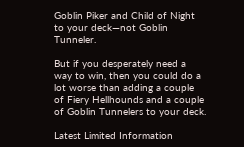Goblin Piker and Child of Night to your deck—not Goblin Tunneler.

But if you desperately need a way to win, then you could do a lot worse than adding a couple of Fiery Hellhounds and a couple of Goblin Tunnelers to your deck.

Latest Limited Information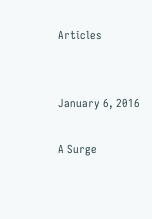Articles


January 6, 2016

A Surge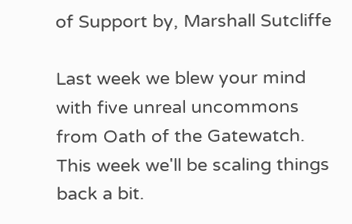of Support by, Marshall Sutcliffe

Last week we blew your mind with five unreal uncommons from Oath of the Gatewatch. This week we'll be scaling things back a bit.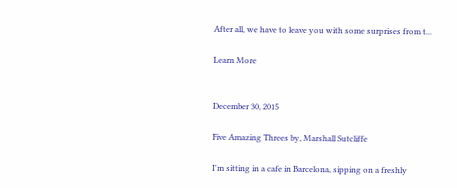After all, we have to leave you with some surprises from t...

Learn More


December 30, 2015

Five Amazing Threes by, Marshall Sutcliffe

I'm sitting in a cafe in Barcelona, sipping on a freshly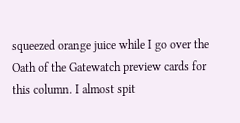squeezed orange juice while I go over the Oath of the Gatewatch preview cards for this column. I almost spit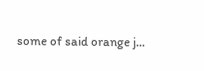some of said orange j...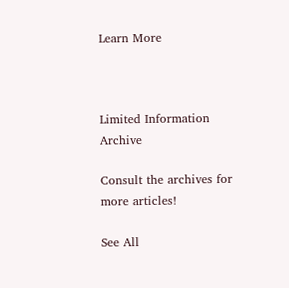Learn More



Limited Information Archive

Consult the archives for more articles!

See All